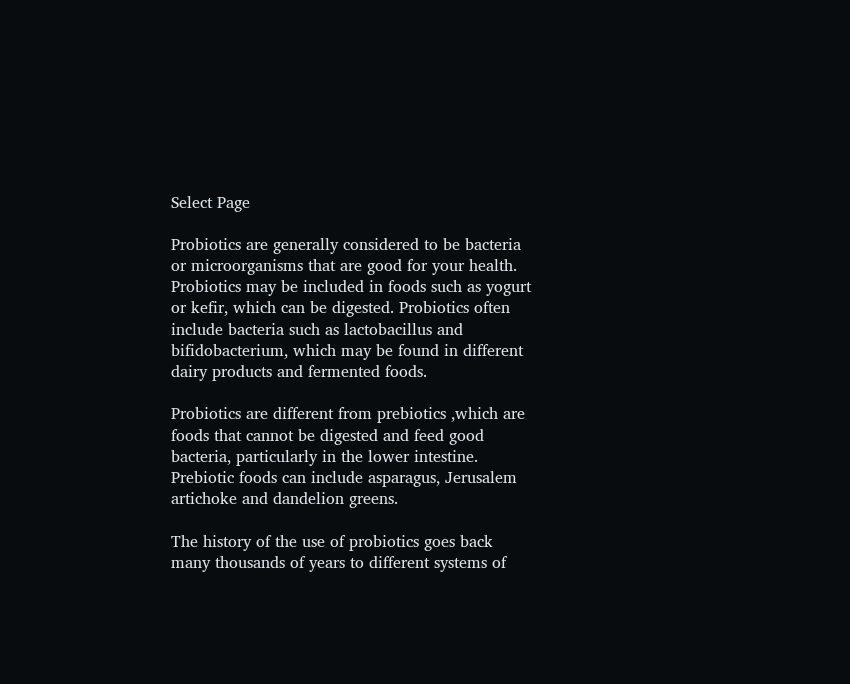Select Page

Probiotics are generally considered to be bacteria or microorganisms that are good for your health. Probiotics may be included in foods such as yogurt or kefir, which can be digested. Probiotics often include bacteria such as lactobacillus and bifidobacterium, which may be found in different dairy products and fermented foods.

Probiotics are different from prebiotics ,which are foods that cannot be digested and feed good bacteria, particularly in the lower intestine. Prebiotic foods can include asparagus, Jerusalem artichoke and dandelion greens.

The history of the use of probiotics goes back many thousands of years to different systems of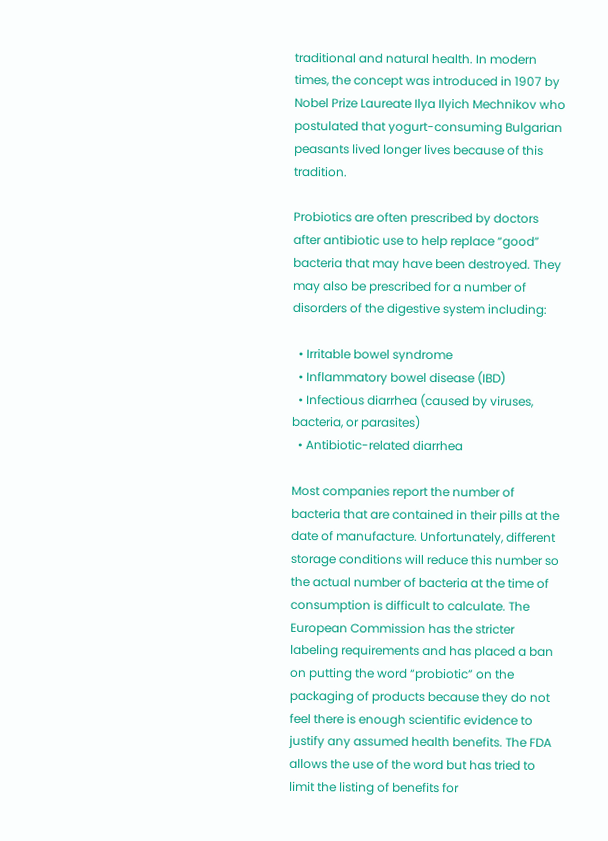traditional and natural health. In modern times, the concept was introduced in 1907 by Nobel Prize Laureate Ilya Ilyich Mechnikov who postulated that yogurt-consuming Bulgarian peasants lived longer lives because of this tradition.

Probiotics are often prescribed by doctors after antibiotic use to help replace “good” bacteria that may have been destroyed. They may also be prescribed for a number of disorders of the digestive system including:

  • Irritable bowel syndrome
  • Inflammatory bowel disease (IBD)
  • Infectious diarrhea (caused by viruses, bacteria, or parasites)
  • Antibiotic-related diarrhea

Most companies report the number of bacteria that are contained in their pills at the date of manufacture. Unfortunately, different storage conditions will reduce this number so the actual number of bacteria at the time of consumption is difficult to calculate. The European Commission has the stricter labeling requirements and has placed a ban on putting the word “probiotic” on the packaging of products because they do not feel there is enough scientific evidence to justify any assumed health benefits. The FDA allows the use of the word but has tried to limit the listing of benefits for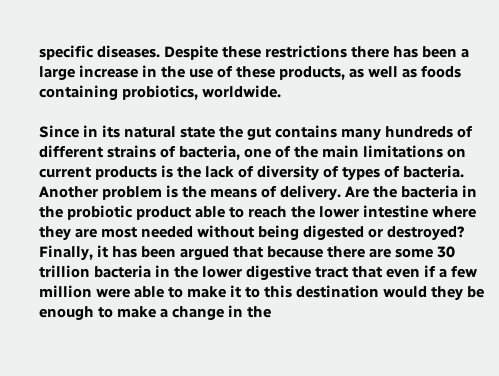specific diseases. Despite these restrictions there has been a large increase in the use of these products, as well as foods containing probiotics, worldwide.

Since in its natural state the gut contains many hundreds of different strains of bacteria, one of the main limitations on current products is the lack of diversity of types of bacteria. Another problem is the means of delivery. Are the bacteria in the probiotic product able to reach the lower intestine where they are most needed without being digested or destroyed? Finally, it has been argued that because there are some 30 trillion bacteria in the lower digestive tract that even if a few million were able to make it to this destination would they be enough to make a change in the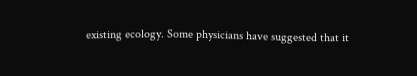existing ecology. Some physicians have suggested that it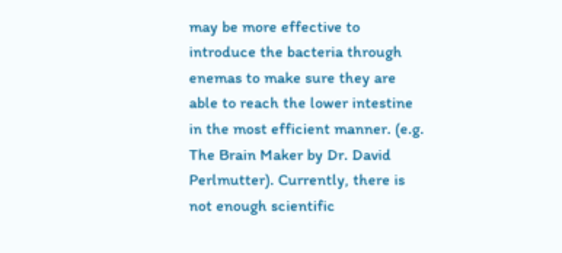may be more effective to introduce the bacteria through enemas to make sure they are able to reach the lower intestine in the most efficient manner. (e.g. The Brain Maker by Dr. David Perlmutter). Currently, there is not enough scientific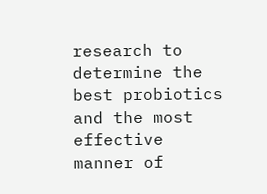research to determine the best probiotics and the most effective manner of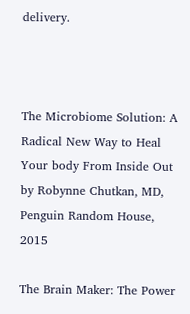delivery.



The Microbiome Solution: A Radical New Way to Heal Your body From Inside Out by Robynne Chutkan, MD, Penguin Random House, 2015

The Brain Maker: The Power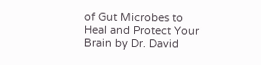of Gut Microbes to Heal and Protect Your Brain by Dr. David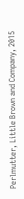Perlmutter, Little Brown and Company, 2015